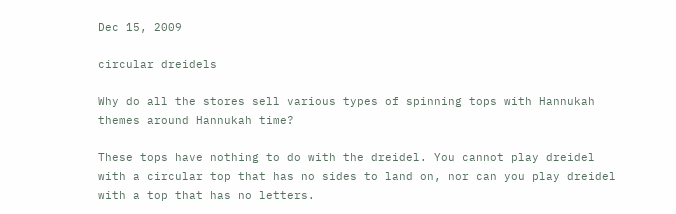Dec 15, 2009

circular dreidels

Why do all the stores sell various types of spinning tops with Hannukah themes around Hannukah time?

These tops have nothing to do with the dreidel. You cannot play dreidel with a circular top that has no sides to land on, nor can you play dreidel with a top that has no letters.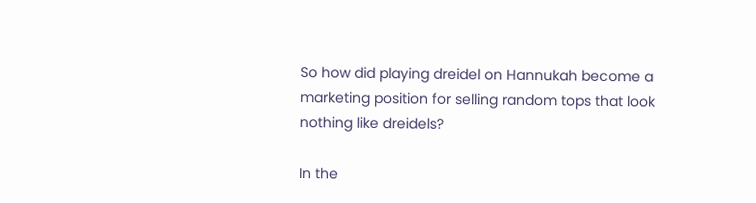So how did playing dreidel on Hannukah become a marketing position for selling random tops that look nothing like dreidels?

In the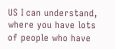US I can understand, where you have lots of people who have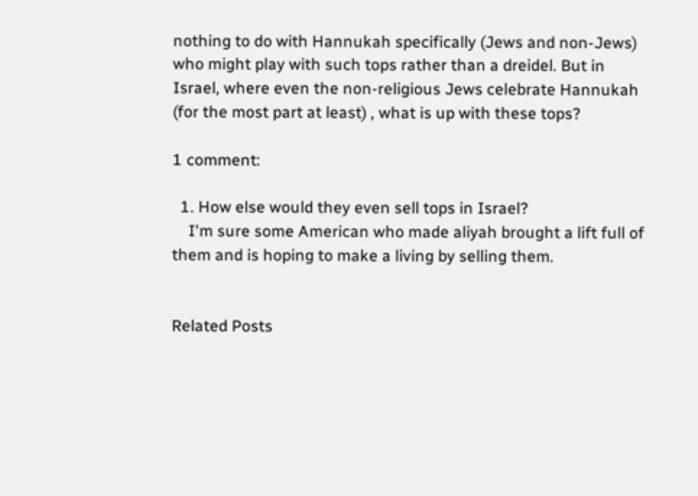nothing to do with Hannukah specifically (Jews and non-Jews) who might play with such tops rather than a dreidel. But in Israel, where even the non-religious Jews celebrate Hannukah (for the most part at least) , what is up with these tops?

1 comment:

  1. How else would they even sell tops in Israel?
    I'm sure some American who made aliyah brought a lift full of them and is hoping to make a living by selling them.


Related Posts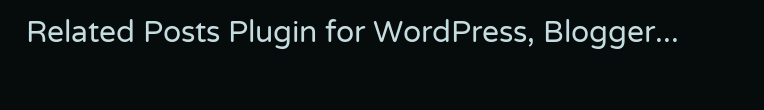Related Posts Plugin for WordPress, Blogger...